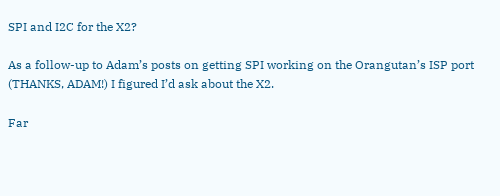SPI and I2C for the X2?

As a follow-up to Adam’s posts on getting SPI working on the Orangutan’s ISP port (THANKS, ADAM!) I figured I’d ask about the X2.

Far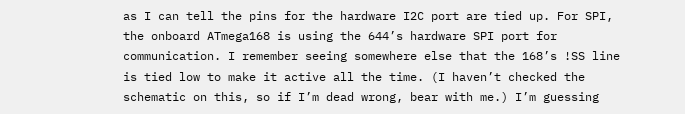as I can tell the pins for the hardware I2C port are tied up. For SPI, the onboard ATmega168 is using the 644’s hardware SPI port for communication. I remember seeing somewhere else that the 168’s !SS line is tied low to make it active all the time. (I haven’t checked the schematic on this, so if I’m dead wrong, bear with me.) I’m guessing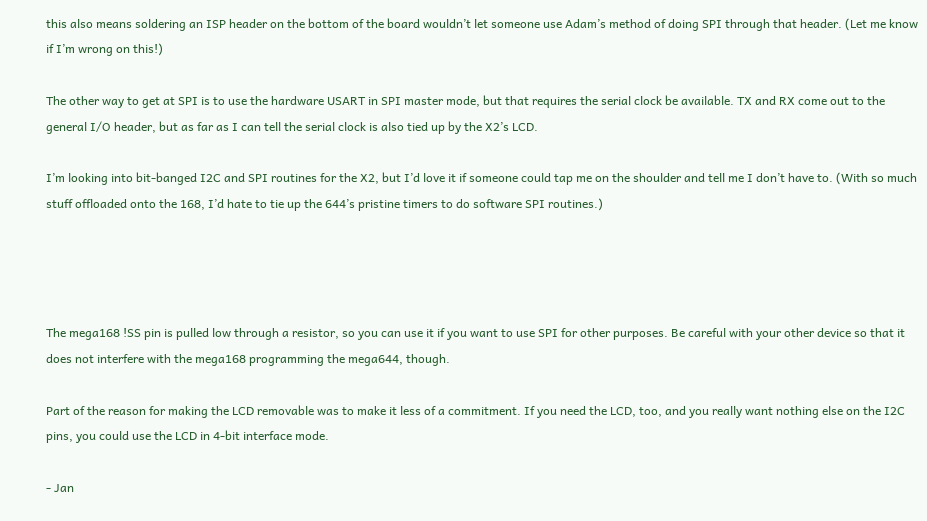this also means soldering an ISP header on the bottom of the board wouldn’t let someone use Adam’s method of doing SPI through that header. (Let me know if I’m wrong on this!)

The other way to get at SPI is to use the hardware USART in SPI master mode, but that requires the serial clock be available. TX and RX come out to the general I/O header, but as far as I can tell the serial clock is also tied up by the X2’s LCD.

I’m looking into bit-banged I2C and SPI routines for the X2, but I’d love it if someone could tap me on the shoulder and tell me I don’t have to. (With so much stuff offloaded onto the 168, I’d hate to tie up the 644’s pristine timers to do software SPI routines.)




The mega168 !SS pin is pulled low through a resistor, so you can use it if you want to use SPI for other purposes. Be careful with your other device so that it does not interfere with the mega168 programming the mega644, though.

Part of the reason for making the LCD removable was to make it less of a commitment. If you need the LCD, too, and you really want nothing else on the I2C pins, you could use the LCD in 4-bit interface mode.

- Jan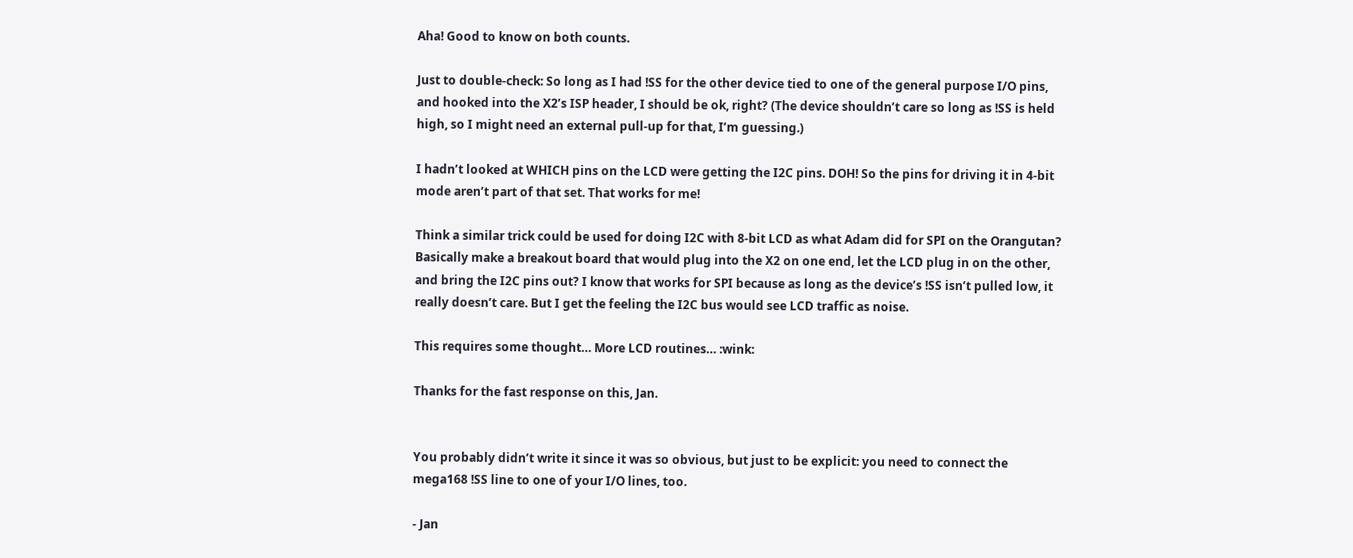Aha! Good to know on both counts.

Just to double-check: So long as I had !SS for the other device tied to one of the general purpose I/O pins, and hooked into the X2’s ISP header, I should be ok, right? (The device shouldn’t care so long as !SS is held high, so I might need an external pull-up for that, I’m guessing.)

I hadn’t looked at WHICH pins on the LCD were getting the I2C pins. DOH! So the pins for driving it in 4-bit mode aren’t part of that set. That works for me!

Think a similar trick could be used for doing I2C with 8-bit LCD as what Adam did for SPI on the Orangutan? Basically make a breakout board that would plug into the X2 on one end, let the LCD plug in on the other, and bring the I2C pins out? I know that works for SPI because as long as the device’s !SS isn’t pulled low, it really doesn’t care. But I get the feeling the I2C bus would see LCD traffic as noise.

This requires some thought… More LCD routines… :wink:

Thanks for the fast response on this, Jan.


You probably didn’t write it since it was so obvious, but just to be explicit: you need to connect the mega168 !SS line to one of your I/O lines, too.

- Jan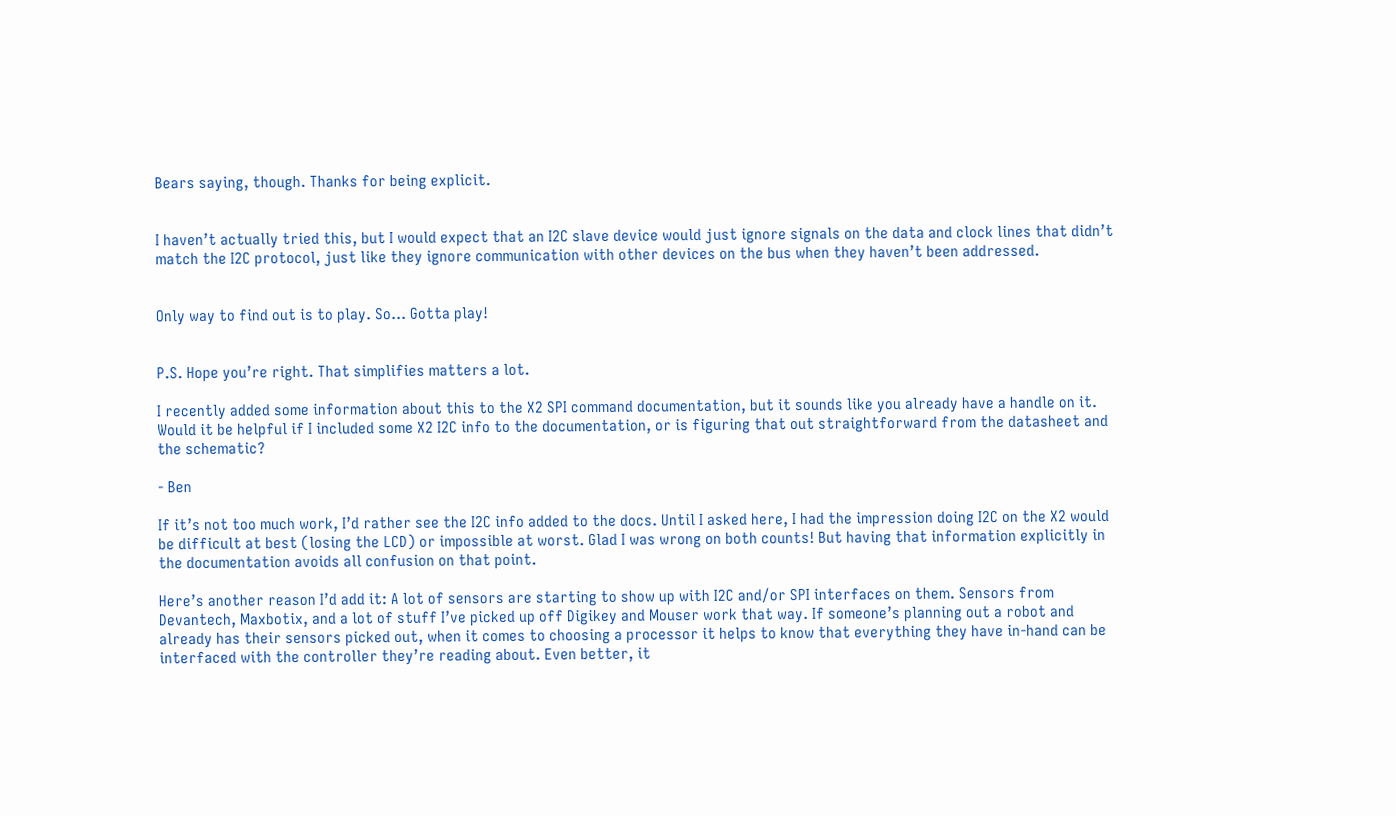Bears saying, though. Thanks for being explicit.


I haven’t actually tried this, but I would expect that an I2C slave device would just ignore signals on the data and clock lines that didn’t match the I2C protocol, just like they ignore communication with other devices on the bus when they haven’t been addressed.


Only way to find out is to play. So… Gotta play!


P.S. Hope you’re right. That simplifies matters a lot.

I recently added some information about this to the X2 SPI command documentation, but it sounds like you already have a handle on it. Would it be helpful if I included some X2 I2C info to the documentation, or is figuring that out straightforward from the datasheet and the schematic?

- Ben

If it’s not too much work, I’d rather see the I2C info added to the docs. Until I asked here, I had the impression doing I2C on the X2 would be difficult at best (losing the LCD) or impossible at worst. Glad I was wrong on both counts! But having that information explicitly in the documentation avoids all confusion on that point.

Here’s another reason I’d add it: A lot of sensors are starting to show up with I2C and/or SPI interfaces on them. Sensors from Devantech, Maxbotix, and a lot of stuff I’ve picked up off Digikey and Mouser work that way. If someone’s planning out a robot and already has their sensors picked out, when it comes to choosing a processor it helps to know that everything they have in-hand can be interfaced with the controller they’re reading about. Even better, it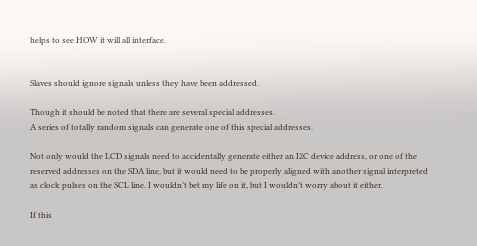helps to see HOW it will all interface.


Slaves should ignore signals unless they have been addressed.

Though it should be noted that there are several special addresses.
A series of totally random signals can generate one of this special addresses.

Not only would the LCD signals need to accidentally generate either an I2C device address, or one of the reserved addresses on the SDA line, but it would need to be properly aligned with another signal interpreted as clock pulses on the SCL line. I wouldn’t bet my life on it, but I wouldn’t worry about it either.

If this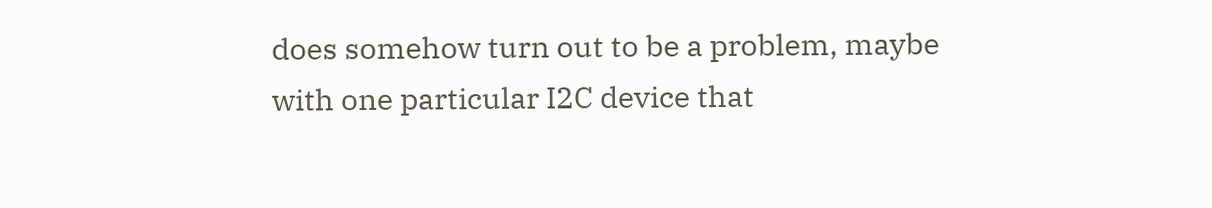does somehow turn out to be a problem, maybe with one particular I2C device that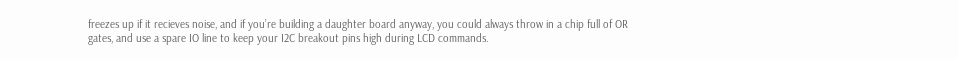freezes up if it recieves noise, and if you’re building a daughter board anyway, you could always throw in a chip full of OR gates, and use a spare IO line to keep your I2C breakout pins high during LCD commands.